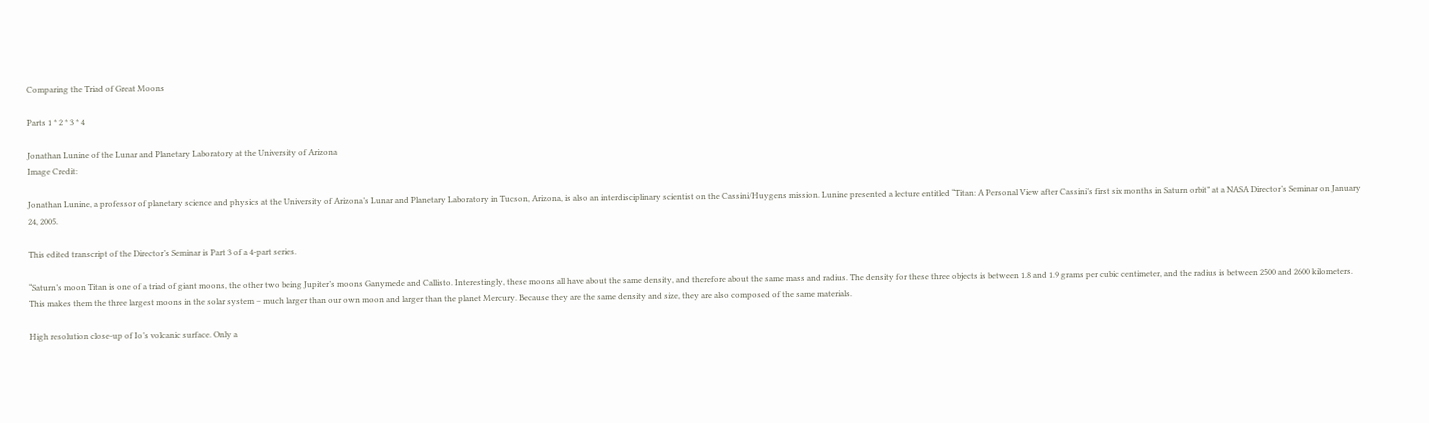Comparing the Triad of Great Moons

Parts 1 * 2 * 3 * 4

Jonathan Lunine of the Lunar and Planetary Laboratory at the University of Arizona
Image Credit:

Jonathan Lunine, a professor of planetary science and physics at the University of Arizona’s Lunar and Planetary Laboratory in Tucson, Arizona, is also an interdisciplinary scientist on the Cassini/Huygens mission. Lunine presented a lecture entitled “Titan: A Personal View after Cassini’s first six months in Saturn orbit” at a NASA Director’s Seminar on January 24, 2005.

This edited transcript of the Director’s Seminar is Part 3 of a 4-part series.

“Saturn’s moon Titan is one of a triad of giant moons, the other two being Jupiter’s moons Ganymede and Callisto. Interestingly, these moons all have about the same density, and therefore about the same mass and radius. The density for these three objects is between 1.8 and 1.9 grams per cubic centimeter, and the radius is between 2500 and 2600 kilometers. This makes them the three largest moons in the solar system – much larger than our own moon and larger than the planet Mercury. Because they are the same density and size, they are also composed of the same materials.

High resolution close-up of Io’s volcanic surface. Only a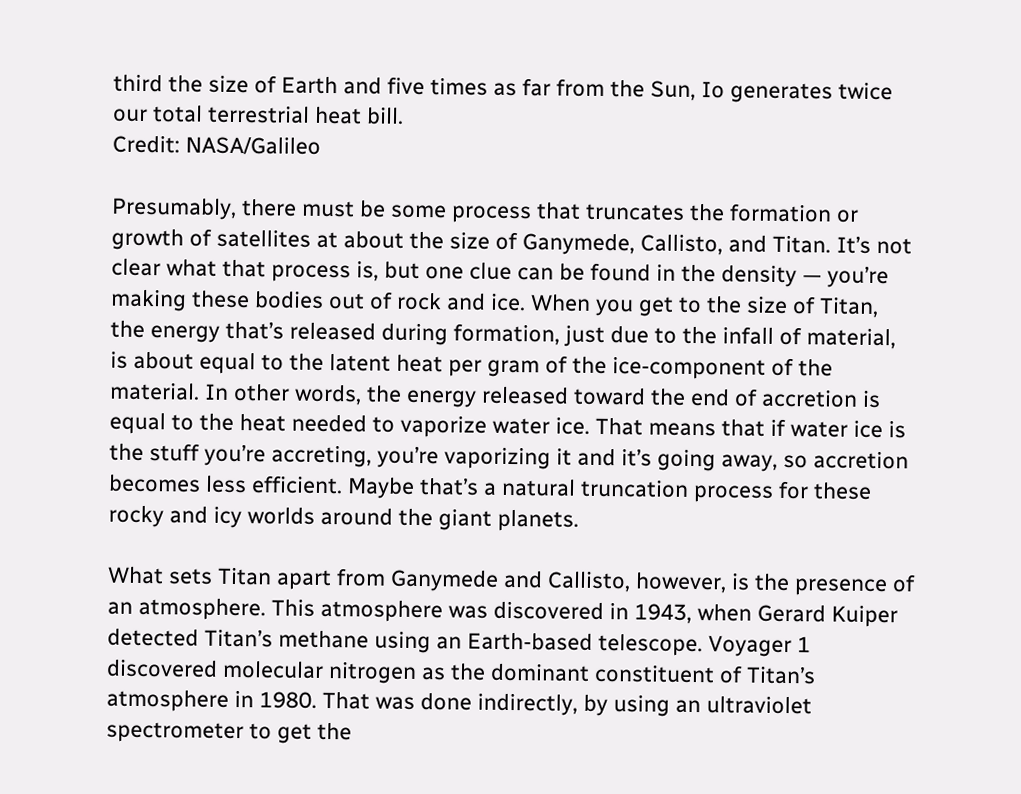third the size of Earth and five times as far from the Sun, Io generates twice our total terrestrial heat bill.
Credit: NASA/Galileo

Presumably, there must be some process that truncates the formation or growth of satellites at about the size of Ganymede, Callisto, and Titan. It’s not clear what that process is, but one clue can be found in the density — you’re making these bodies out of rock and ice. When you get to the size of Titan, the energy that’s released during formation, just due to the infall of material, is about equal to the latent heat per gram of the ice-component of the material. In other words, the energy released toward the end of accretion is equal to the heat needed to vaporize water ice. That means that if water ice is the stuff you’re accreting, you’re vaporizing it and it’s going away, so accretion becomes less efficient. Maybe that’s a natural truncation process for these rocky and icy worlds around the giant planets.

What sets Titan apart from Ganymede and Callisto, however, is the presence of an atmosphere. This atmosphere was discovered in 1943, when Gerard Kuiper detected Titan’s methane using an Earth-based telescope. Voyager 1 discovered molecular nitrogen as the dominant constituent of Titan’s atmosphere in 1980. That was done indirectly, by using an ultraviolet spectrometer to get the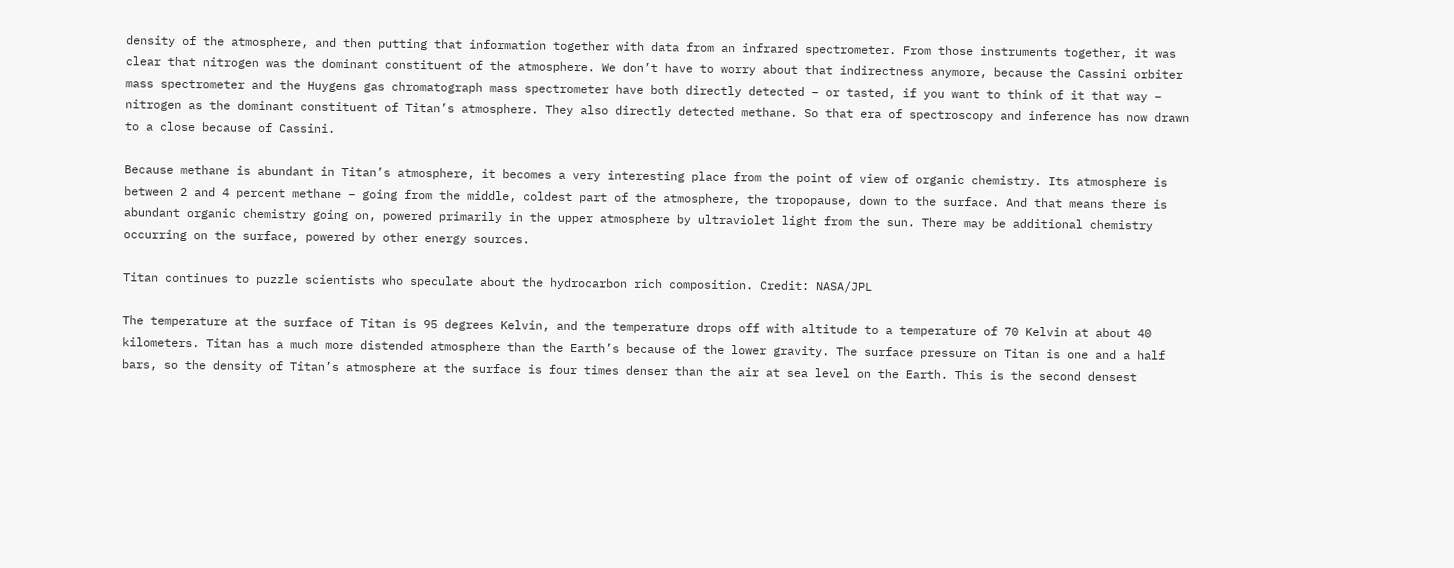density of the atmosphere, and then putting that information together with data from an infrared spectrometer. From those instruments together, it was clear that nitrogen was the dominant constituent of the atmosphere. We don’t have to worry about that indirectness anymore, because the Cassini orbiter mass spectrometer and the Huygens gas chromatograph mass spectrometer have both directly detected – or tasted, if you want to think of it that way – nitrogen as the dominant constituent of Titan’s atmosphere. They also directly detected methane. So that era of spectroscopy and inference has now drawn to a close because of Cassini.

Because methane is abundant in Titan’s atmosphere, it becomes a very interesting place from the point of view of organic chemistry. Its atmosphere is between 2 and 4 percent methane – going from the middle, coldest part of the atmosphere, the tropopause, down to the surface. And that means there is abundant organic chemistry going on, powered primarily in the upper atmosphere by ultraviolet light from the sun. There may be additional chemistry occurring on the surface, powered by other energy sources.

Titan continues to puzzle scientists who speculate about the hydrocarbon rich composition. Credit: NASA/JPL

The temperature at the surface of Titan is 95 degrees Kelvin, and the temperature drops off with altitude to a temperature of 70 Kelvin at about 40 kilometers. Titan has a much more distended atmosphere than the Earth’s because of the lower gravity. The surface pressure on Titan is one and a half bars, so the density of Titan’s atmosphere at the surface is four times denser than the air at sea level on the Earth. This is the second densest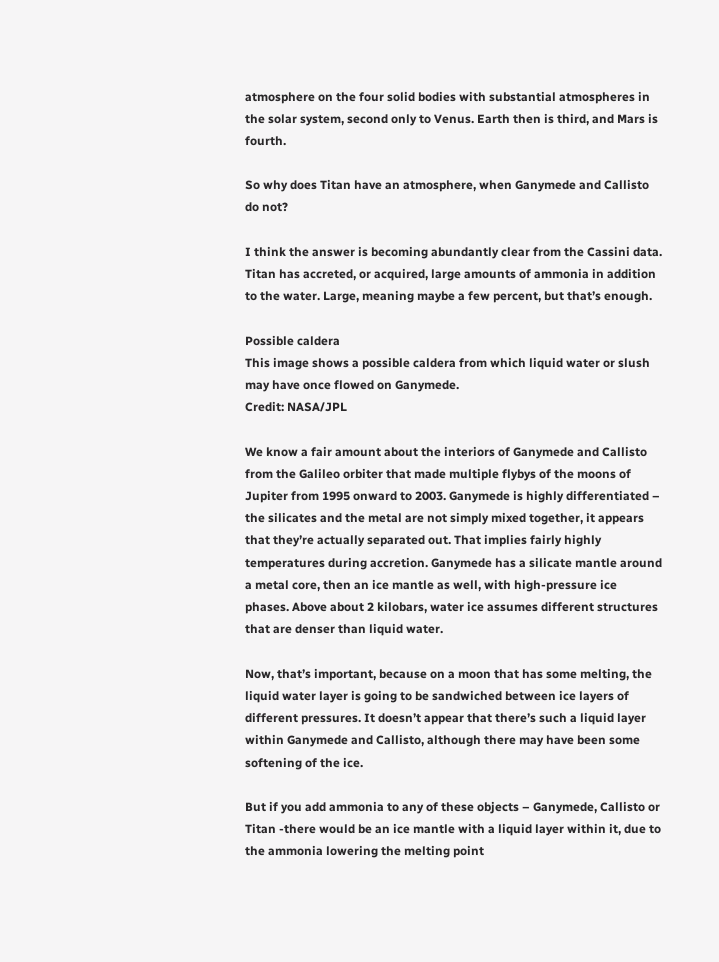atmosphere on the four solid bodies with substantial atmospheres in the solar system, second only to Venus. Earth then is third, and Mars is fourth.

So why does Titan have an atmosphere, when Ganymede and Callisto do not?

I think the answer is becoming abundantly clear from the Cassini data. Titan has accreted, or acquired, large amounts of ammonia in addition to the water. Large, meaning maybe a few percent, but that’s enough.

Possible caldera
This image shows a possible caldera from which liquid water or slush may have once flowed on Ganymede.
Credit: NASA/JPL

We know a fair amount about the interiors of Ganymede and Callisto from the Galileo orbiter that made multiple flybys of the moons of Jupiter from 1995 onward to 2003. Ganymede is highly differentiated – the silicates and the metal are not simply mixed together, it appears that they’re actually separated out. That implies fairly highly temperatures during accretion. Ganymede has a silicate mantle around a metal core, then an ice mantle as well, with high-pressure ice phases. Above about 2 kilobars, water ice assumes different structures that are denser than liquid water.

Now, that’s important, because on a moon that has some melting, the liquid water layer is going to be sandwiched between ice layers of different pressures. It doesn’t appear that there’s such a liquid layer within Ganymede and Callisto, although there may have been some softening of the ice.

But if you add ammonia to any of these objects – Ganymede, Callisto or Titan -there would be an ice mantle with a liquid layer within it, due to the ammonia lowering the melting point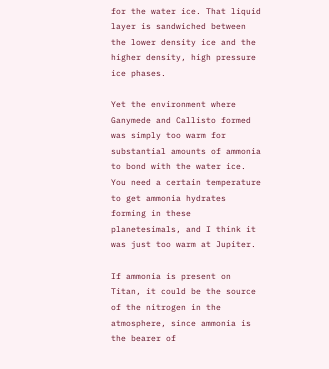for the water ice. That liquid layer is sandwiched between the lower density ice and the higher density, high pressure ice phases.

Yet the environment where Ganymede and Callisto formed was simply too warm for substantial amounts of ammonia to bond with the water ice. You need a certain temperature to get ammonia hydrates forming in these planetesimals, and I think it was just too warm at Jupiter.

If ammonia is present on Titan, it could be the source of the nitrogen in the atmosphere, since ammonia is the bearer of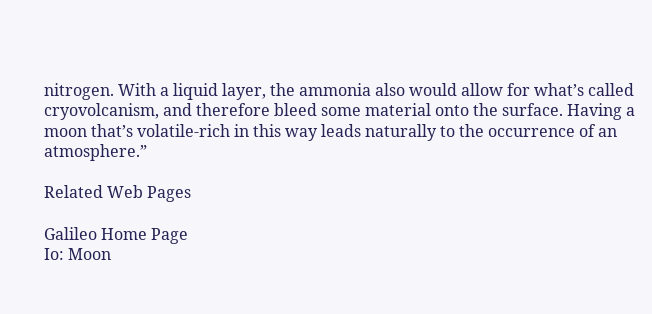nitrogen. With a liquid layer, the ammonia also would allow for what’s called cryovolcanism, and therefore bleed some material onto the surface. Having a moon that’s volatile-rich in this way leads naturally to the occurrence of an atmosphere.”

Related Web Pages

Galileo Home Page
Io: Moon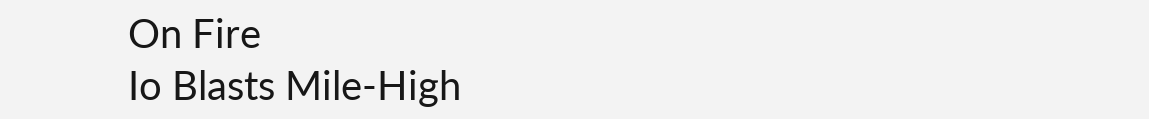On Fire
Io Blasts Mile-High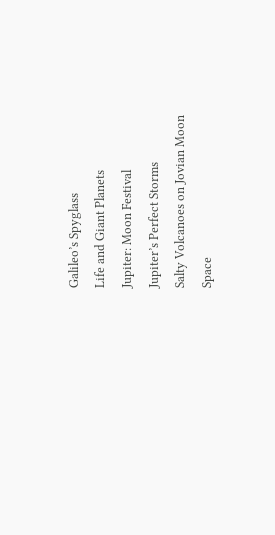Galileo’s Spyglass
Life and Giant Planets
Jupiter: Moon Festival
Jupiter’s Perfect Storms
Salty Volcanoes on Jovian Moon
Space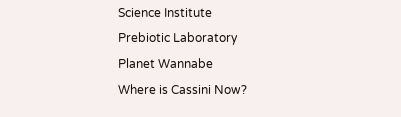Science Institute
Prebiotic Laboratory
Planet Wannabe
Where is Cassini Now?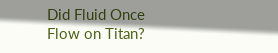Did Fluid Once Flow on Titan?